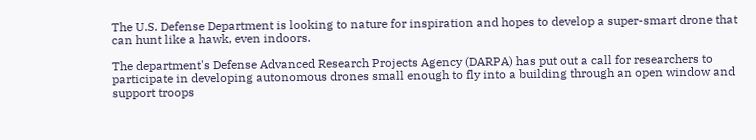The U.S. Defense Department is looking to nature for inspiration and hopes to develop a super-smart drone that can hunt like a hawk, even indoors.

The department's Defense Advanced Research Projects Agency (DARPA) has put out a call for researchers to participate in developing autonomous drones small enough to fly into a building through an open window and support troops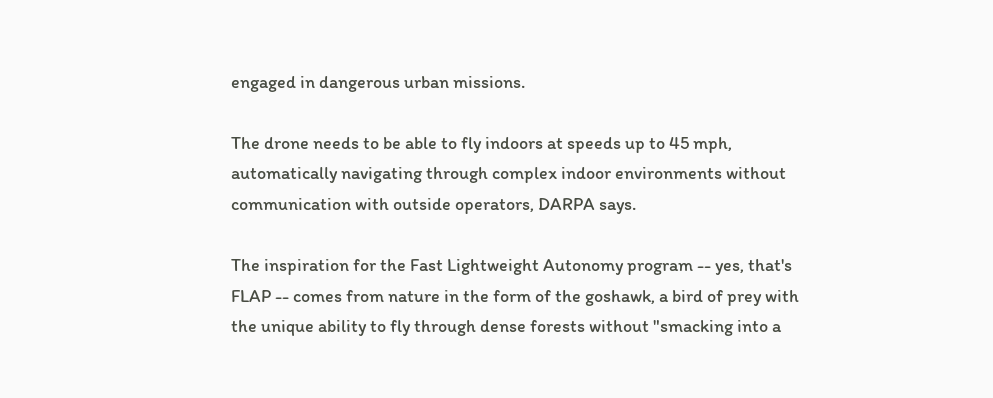engaged in dangerous urban missions.

The drone needs to be able to fly indoors at speeds up to 45 mph, automatically navigating through complex indoor environments without communication with outside operators, DARPA says.

The inspiration for the Fast Lightweight Autonomy program -- yes, that's FLAP -- comes from nature in the form of the goshawk, a bird of prey with the unique ability to fly through dense forests without "smacking into a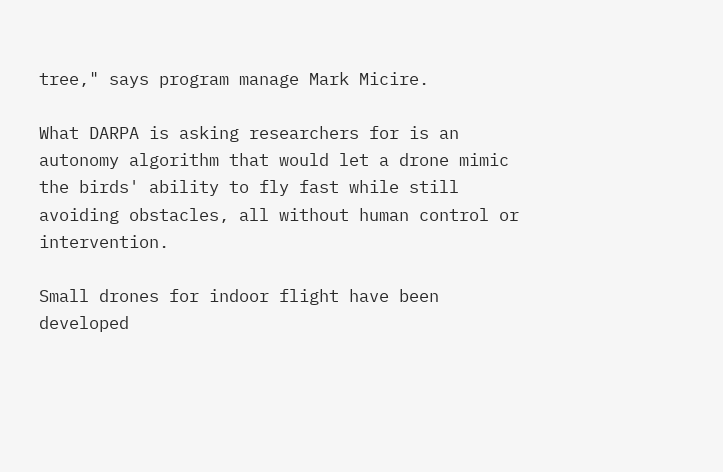tree," says program manage Mark Micire.

What DARPA is asking researchers for is an autonomy algorithm that would let a drone mimic the birds' ability to fly fast while still avoiding obstacles, all without human control or intervention.

Small drones for indoor flight have been developed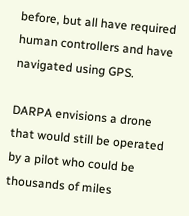before, but all have required human controllers and have navigated using GPS.

DARPA envisions a drone that would still be operated by a pilot who could be thousands of miles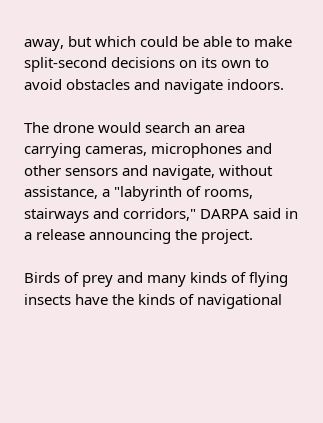away, but which could be able to make split-second decisions on its own to avoid obstacles and navigate indoors.

The drone would search an area carrying cameras, microphones and other sensors and navigate, without assistance, a "labyrinth of rooms, stairways and corridors," DARPA said in a release announcing the project.

Birds of prey and many kinds of flying insects have the kinds of navigational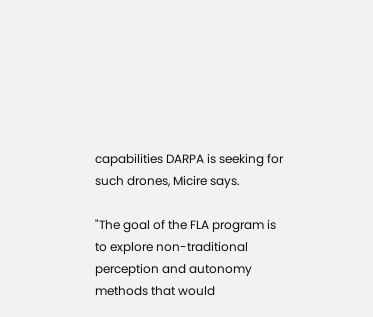capabilities DARPA is seeking for such drones, Micire says.

"The goal of the FLA program is to explore non-traditional perception and autonomy methods that would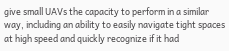give small UAVs the capacity to perform in a similar way, including an ability to easily navigate tight spaces at high speed and quickly recognize if it had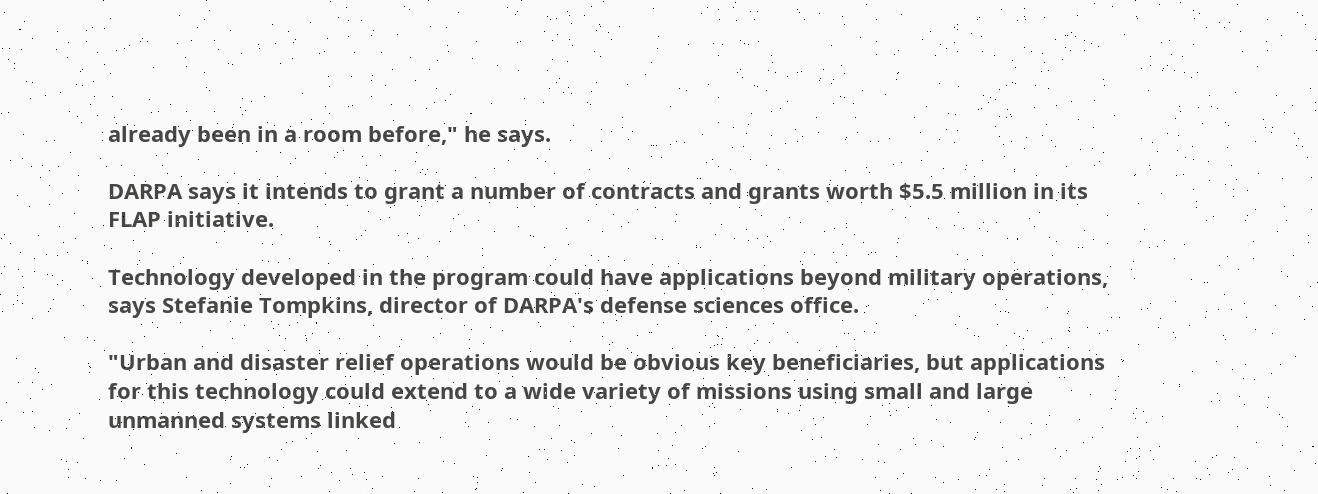already been in a room before," he says.

DARPA says it intends to grant a number of contracts and grants worth $5.5 million in its FLAP initiative.

Technology developed in the program could have applications beyond military operations, says Stefanie Tompkins, director of DARPA's defense sciences office.

"Urban and disaster relief operations would be obvious key beneficiaries, but applications for this technology could extend to a wide variety of missions using small and large unmanned systems linked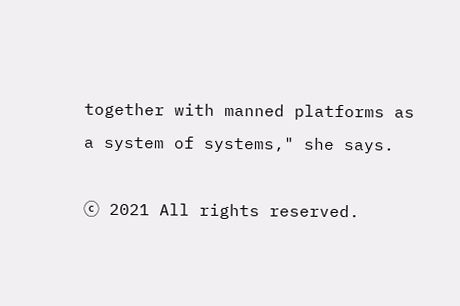together with manned platforms as a system of systems," she says.

ⓒ 2021 All rights reserved.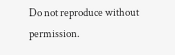Do not reproduce without permission.